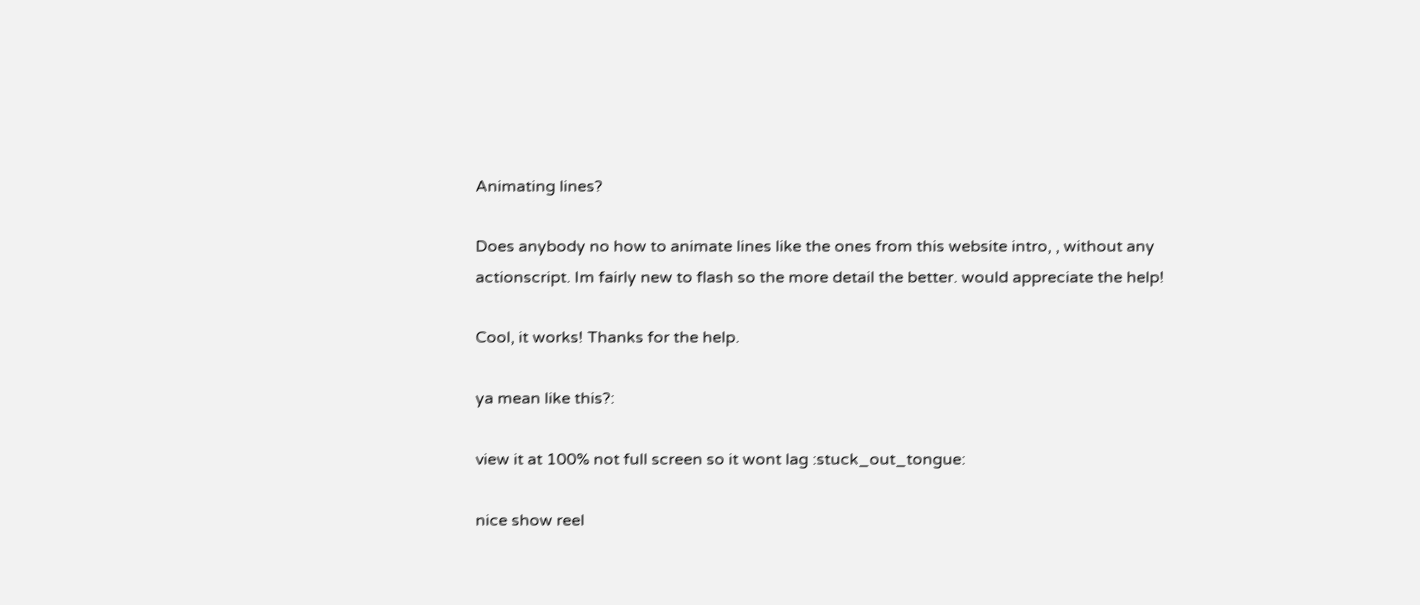Animating lines?

Does anybody no how to animate lines like the ones from this website intro, , without any actionscript. Im fairly new to flash so the more detail the better. would appreciate the help!

Cool, it works! Thanks for the help.

ya mean like this?:

view it at 100% not full screen so it wont lag :stuck_out_tongue:

nice show reel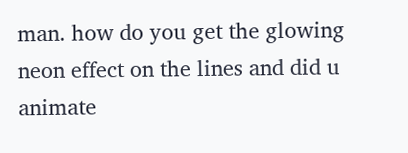man. how do you get the glowing neon effect on the lines and did u animate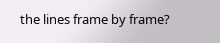the lines frame by frame?